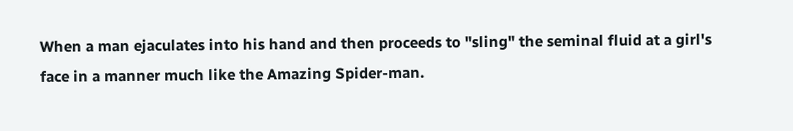When a man ejaculates into his hand and then proceeds to "sling" the seminal fluid at a girl's face in a manner much like the Amazing Spider-man.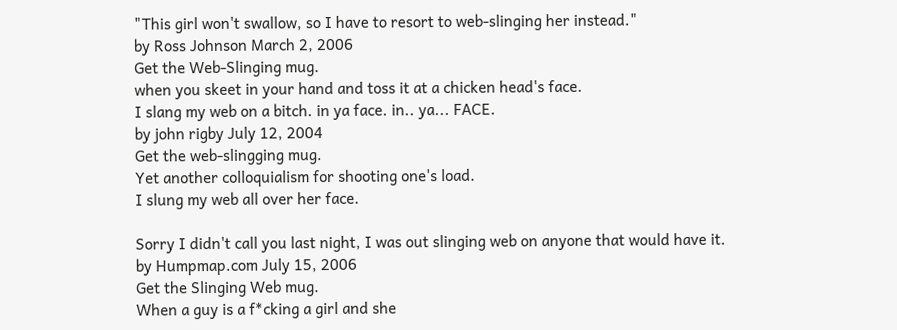"This girl won't swallow, so I have to resort to web-slinging her instead."
by Ross Johnson March 2, 2006
Get the Web-Slinging mug.
when you skeet in your hand and toss it at a chicken head's face.
I slang my web on a bitch. in ya face. in.. ya... FACE.
by john rigby July 12, 2004
Get the web-slingging mug.
Yet another colloquialism for shooting one's load.
I slung my web all over her face.

Sorry I didn't call you last night, I was out slinging web on anyone that would have it.
by Humpmap.com July 15, 2006
Get the Slinging Web mug.
When a guy is a f*cking a girl and she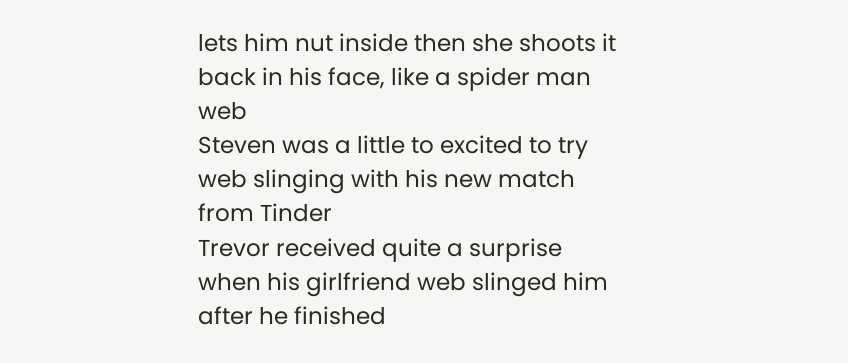lets him nut inside then she shoots it back in his face, like a spider man web
Steven was a little to excited to try web slinging with his new match from Tinder
Trevor received quite a surprise when his girlfriend web slinged him after he finished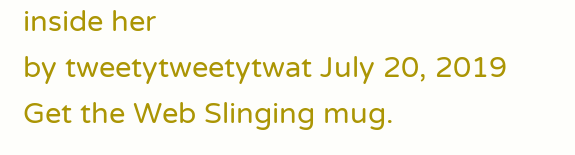inside her
by tweetytweetytwat July 20, 2019
Get the Web Slinging mug.